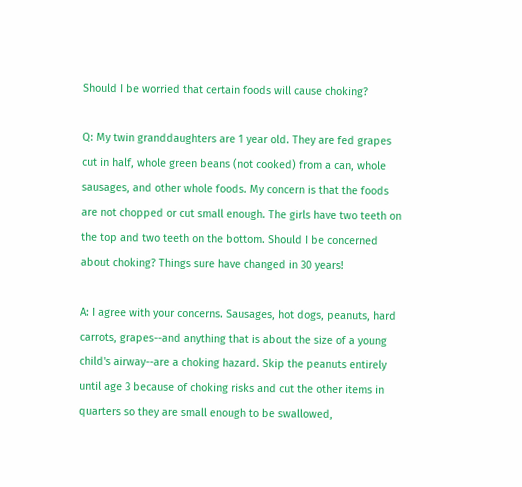Should I be worried that certain foods will cause choking?

Q: My twin granddaughters are 1 year old. They are fed grapes cut in half, whole green beans (not cooked) from a can, whole sausages, and other whole foods. My concern is that the foods are not chopped or cut small enough. The girls have two teeth on the top and two teeth on the bottom. Should I be concerned about choking? Things sure have changed in 30 years!

A: I agree with your concerns. Sausages, hot dogs, peanuts, hard carrots, grapes--and anything that is about the size of a young child's airway--are a choking hazard. Skip the peanuts entirely until age 3 because of choking risks and cut the other items in quarters so they are small enough to be swallowed,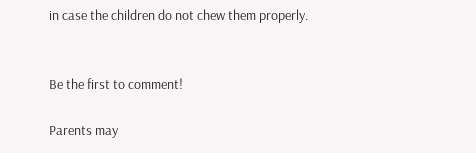in case the children do not chew them properly.


Be the first to comment!

Parents may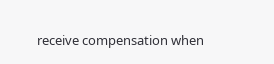receive compensation when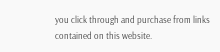you click through and purchase from links contained on this website.